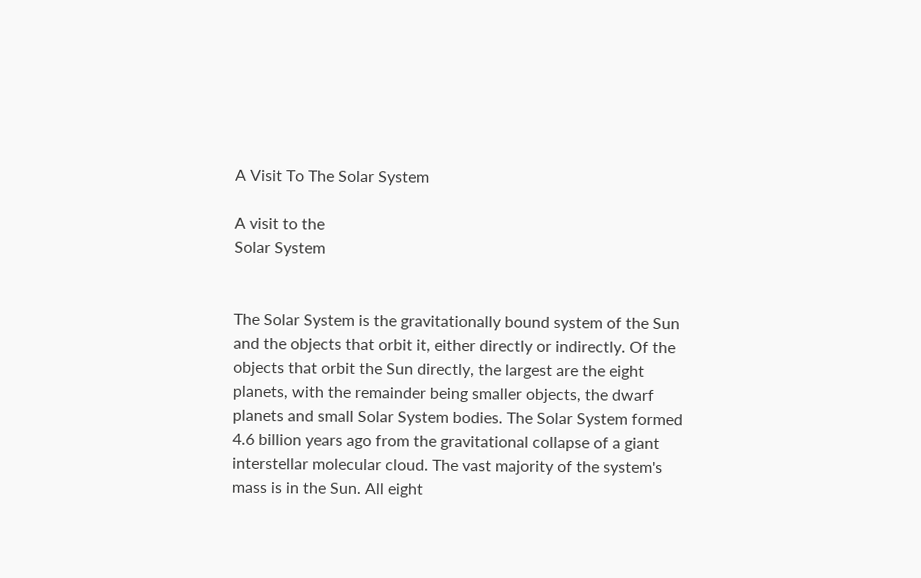A Visit To The Solar System

A visit to the
Solar System


The Solar System is the gravitationally bound system of the Sun and the objects that orbit it, either directly or indirectly. Of the objects that orbit the Sun directly, the largest are the eight planets, with the remainder being smaller objects, the dwarf planets and small Solar System bodies. The Solar System formed 4.6 billion years ago from the gravitational collapse of a giant interstellar molecular cloud. The vast majority of the system's mass is in the Sun. All eight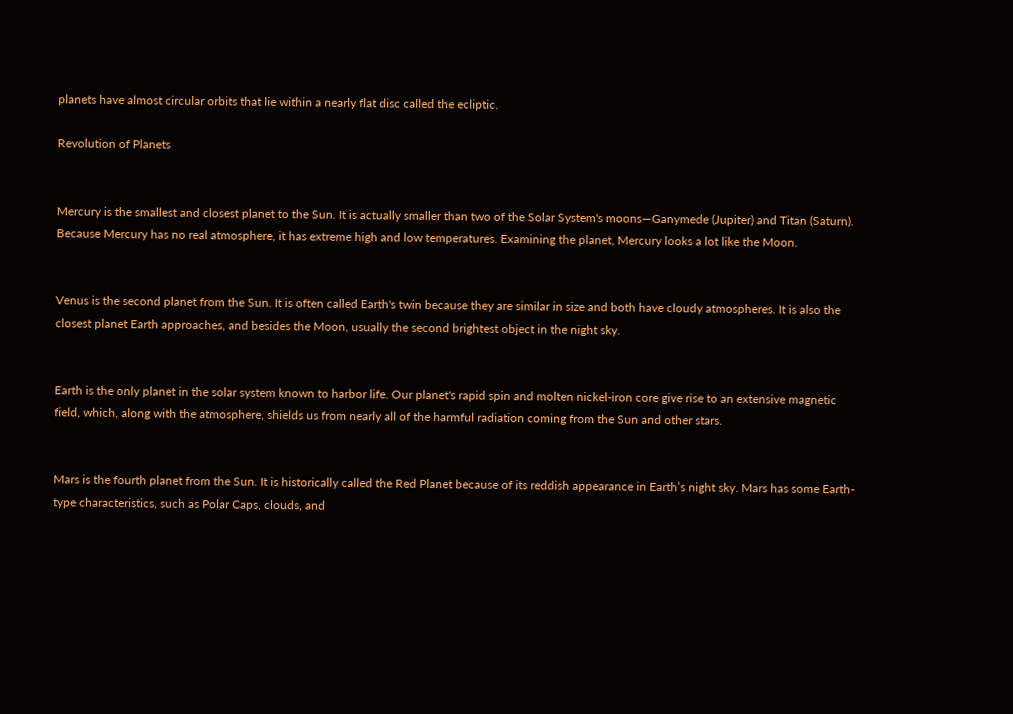planets have almost circular orbits that lie within a nearly flat disc called the ecliptic.

Revolution of Planets


Mercury is the smallest and closest planet to the Sun. It is actually smaller than two of the Solar System's moons—Ganymede (Jupiter) and Titan (Saturn). Because Mercury has no real atmosphere, it has extreme high and low temperatures. Examining the planet, Mercury looks a lot like the Moon.


Venus is the second planet from the Sun. It is often called Earth's twin because they are similar in size and both have cloudy atmospheres. It is also the closest planet Earth approaches, and besides the Moon, usually the second brightest object in the night sky.


Earth is the only planet in the solar system known to harbor life. Our planet's rapid spin and molten nickel-iron core give rise to an extensive magnetic field, which, along with the atmosphere, shields us from nearly all of the harmful radiation coming from the Sun and other stars.


Mars is the fourth planet from the Sun. It is historically called the Red Planet because of its reddish appearance in Earth’s night sky. Mars has some Earth-type characteristics, such as Polar Caps, clouds, and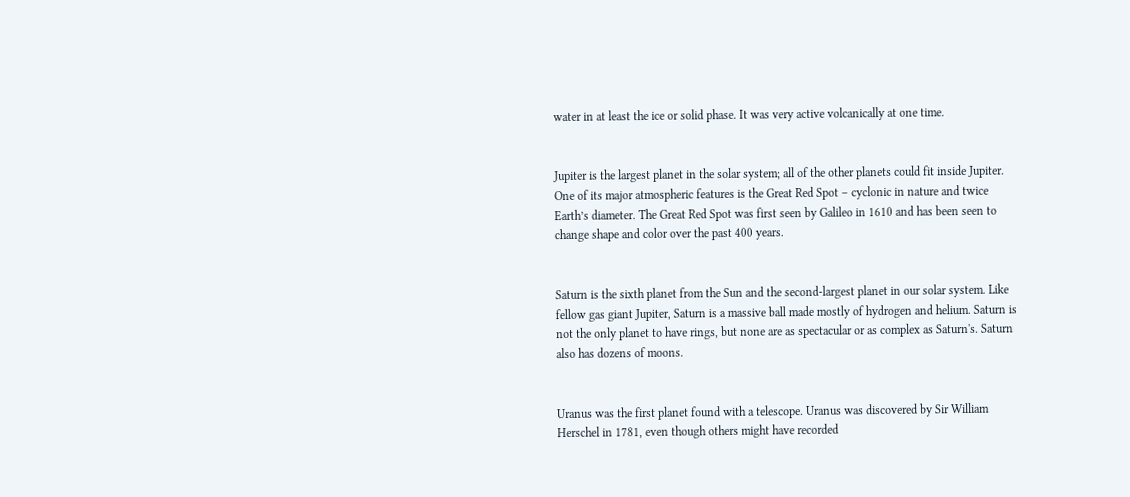water in at least the ice or solid phase. It was very active volcanically at one time.


Jupiter is the largest planet in the solar system; all of the other planets could fit inside Jupiter. One of its major atmospheric features is the Great Red Spot – cyclonic in nature and twice Earth’s diameter. The Great Red Spot was first seen by Galileo in 1610 and has been seen to change shape and color over the past 400 years.


Saturn is the sixth planet from the Sun and the second-largest planet in our solar system. Like fellow gas giant Jupiter, Saturn is a massive ball made mostly of hydrogen and helium. Saturn is not the only planet to have rings, but none are as spectacular or as complex as Saturn's. Saturn also has dozens of moons.


Uranus was the first planet found with a telescope. Uranus was discovered by Sir William Herschel in 1781, even though others might have recorded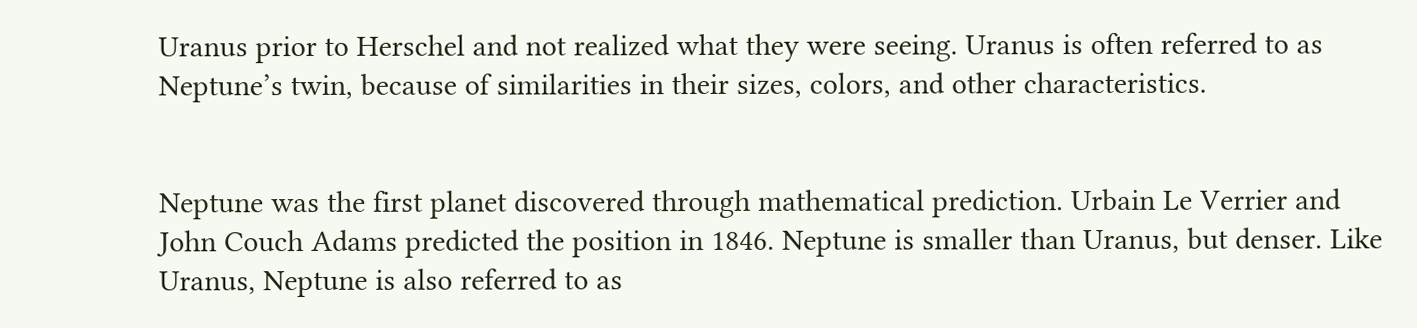Uranus prior to Herschel and not realized what they were seeing. Uranus is often referred to as Neptune’s twin, because of similarities in their sizes, colors, and other characteristics.


Neptune was the first planet discovered through mathematical prediction. Urbain Le Verrier and John Couch Adams predicted the position in 1846. Neptune is smaller than Uranus, but denser. Like Uranus, Neptune is also referred to as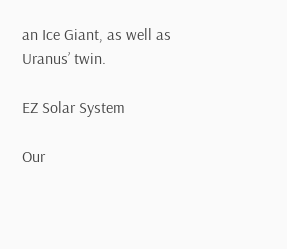an Ice Giant, as well as Uranus’ twin.

EZ Solar System

Our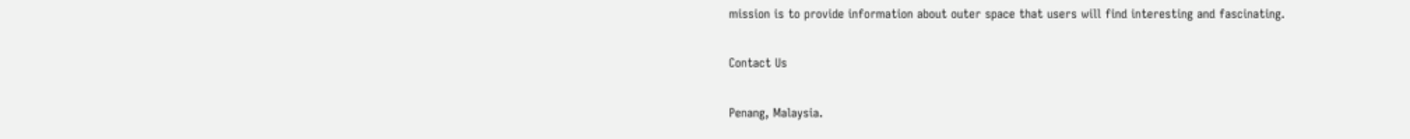mission is to provide information about outer space that users will find interesting and fascinating.

Contact Us

Penang, Malaysia.